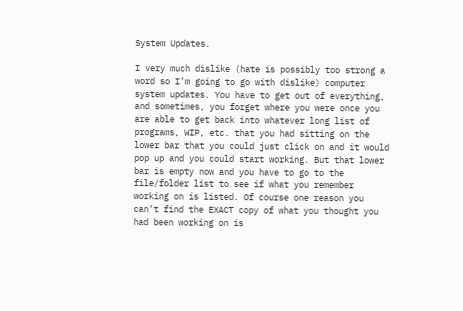System Updates.

I very much dislike (hate is possibly too strong a word so I’m going to go with dislike) computer system updates. You have to get out of everything, and sometimes, you forget where you were once you are able to get back into whatever long list of programs, WIP, etc. that you had sitting on the lower bar that you could just click on and it would pop up and you could start working. But that lower bar is empty now and you have to go to the file/folder list to see if what you remember working on is listed. Of course one reason you can’t find the EXACT copy of what you thought you had been working on is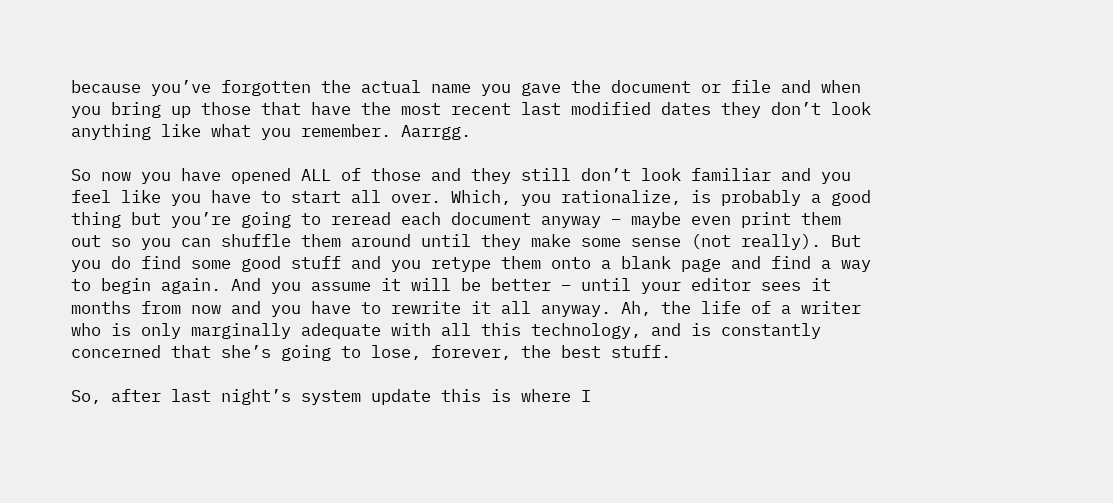because you’ve forgotten the actual name you gave the document or file and when you bring up those that have the most recent last modified dates they don’t look anything like what you remember. Aarrgg.

So now you have opened ALL of those and they still don’t look familiar and you feel like you have to start all over. Which, you rationalize, is probably a good thing but you’re going to reread each document anyway – maybe even print them out so you can shuffle them around until they make some sense (not really). But you do find some good stuff and you retype them onto a blank page and find a way to begin again. And you assume it will be better – until your editor sees it months from now and you have to rewrite it all anyway. Ah, the life of a writer who is only marginally adequate with all this technology, and is constantly concerned that she’s going to lose, forever, the best stuff.

So, after last night’s system update this is where I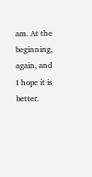am. At the beginning, again, and I hope it is better.